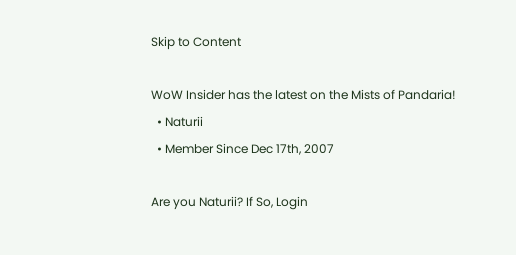Skip to Content

WoW Insider has the latest on the Mists of Pandaria!
  • Naturii
  • Member Since Dec 17th, 2007

Are you Naturii? If So, Login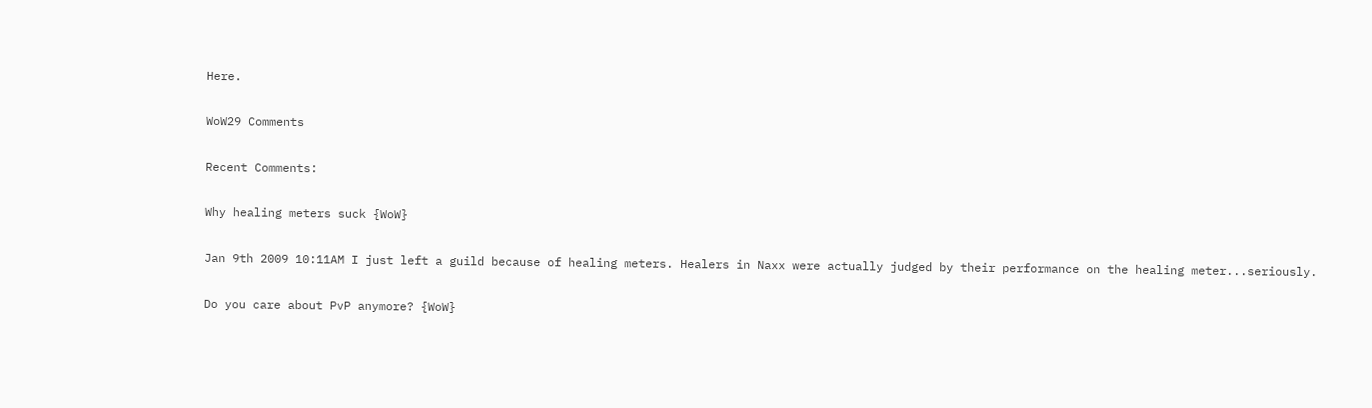Here.

WoW29 Comments

Recent Comments:

Why healing meters suck {WoW}

Jan 9th 2009 10:11AM I just left a guild because of healing meters. Healers in Naxx were actually judged by their performance on the healing meter...seriously.

Do you care about PvP anymore? {WoW}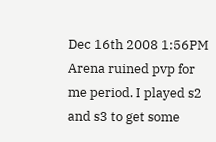Dec 16th 2008 1:56PM Arena ruined pvp for me period. I played s2 and s3 to get some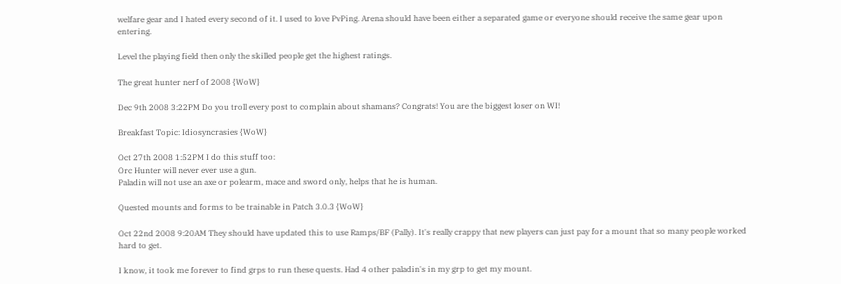welfare gear and I hated every second of it. I used to love PvPing. Arena should have been either a separated game or everyone should receive the same gear upon entering.

Level the playing field then only the skilled people get the highest ratings.

The great hunter nerf of 2008 {WoW}

Dec 9th 2008 3:22PM Do you troll every post to complain about shamans? Congrats! You are the biggest loser on WI!

Breakfast Topic: Idiosyncrasies {WoW}

Oct 27th 2008 1:52PM I do this stuff too:
Orc Hunter will never ever use a gun.
Paladin will not use an axe or polearm, mace and sword only, helps that he is human.

Quested mounts and forms to be trainable in Patch 3.0.3 {WoW}

Oct 22nd 2008 9:20AM They should have updated this to use Ramps/BF (Pally). It's really crappy that new players can just pay for a mount that so many people worked hard to get.

I know, it took me forever to find grps to run these quests. Had 4 other paladin's in my grp to get my mount.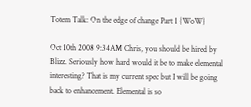Totem Talk: On the edge of change Part 1 {WoW}

Oct 10th 2008 9:34AM Chris, you should be hired by Blizz. Seriously how hard would it be to make elemental interesting? That is my current spec but I will be going back to enhancement. Elemental is so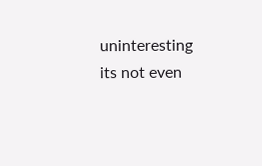uninteresting its not even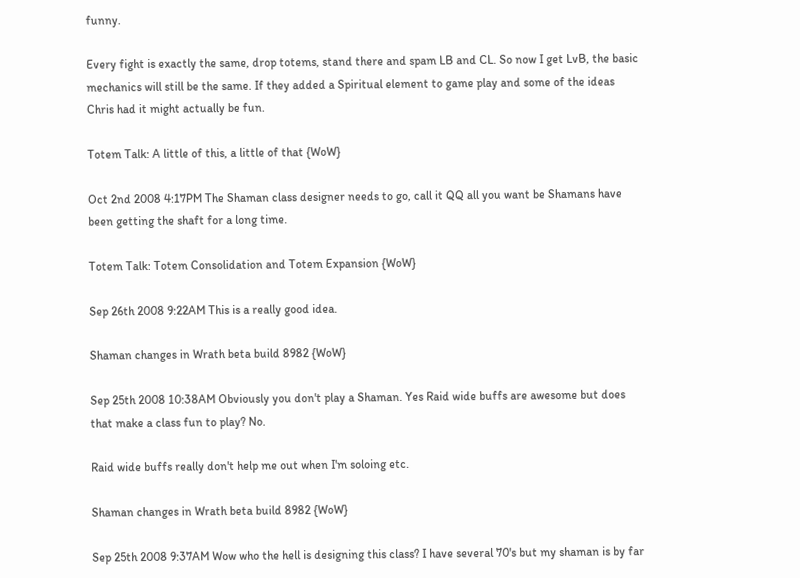funny.

Every fight is exactly the same, drop totems, stand there and spam LB and CL. So now I get LvB, the basic mechanics will still be the same. If they added a Spiritual element to game play and some of the ideas Chris had it might actually be fun.

Totem Talk: A little of this, a little of that {WoW}

Oct 2nd 2008 4:17PM The Shaman class designer needs to go, call it QQ all you want be Shamans have been getting the shaft for a long time.

Totem Talk: Totem Consolidation and Totem Expansion {WoW}

Sep 26th 2008 9:22AM This is a really good idea.

Shaman changes in Wrath beta build 8982 {WoW}

Sep 25th 2008 10:38AM Obviously you don't play a Shaman. Yes Raid wide buffs are awesome but does that make a class fun to play? No.

Raid wide buffs really don't help me out when I'm soloing etc.

Shaman changes in Wrath beta build 8982 {WoW}

Sep 25th 2008 9:37AM Wow who the hell is designing this class? I have several 70's but my shaman is by far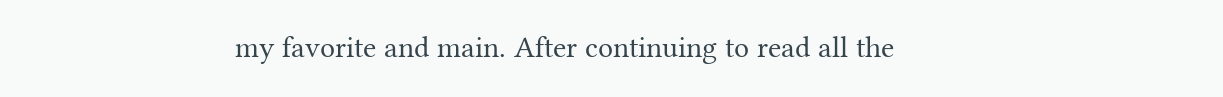my favorite and main. After continuing to read all the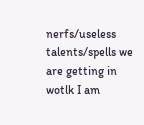nerfs/useless talents/spells we are getting in wotlk I am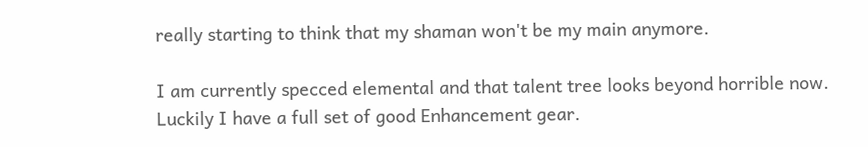really starting to think that my shaman won't be my main anymore.

I am currently specced elemental and that talent tree looks beyond horrible now. Luckily I have a full set of good Enhancement gear.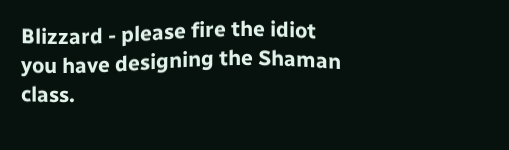Blizzard - please fire the idiot you have designing the Shaman class.